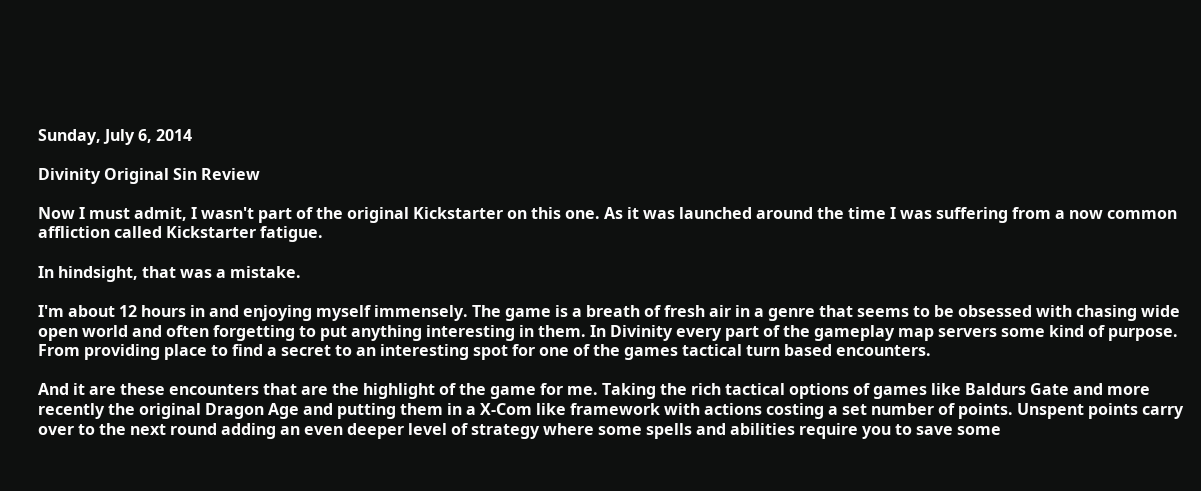Sunday, July 6, 2014

Divinity Original Sin Review

Now I must admit, I wasn't part of the original Kickstarter on this one. As it was launched around the time I was suffering from a now common affliction called Kickstarter fatigue.

In hindsight, that was a mistake.

I'm about 12 hours in and enjoying myself immensely. The game is a breath of fresh air in a genre that seems to be obsessed with chasing wide open world and often forgetting to put anything interesting in them. In Divinity every part of the gameplay map servers some kind of purpose. From providing place to find a secret to an interesting spot for one of the games tactical turn based encounters.

And it are these encounters that are the highlight of the game for me. Taking the rich tactical options of games like Baldurs Gate and more recently the original Dragon Age and putting them in a X-Com like framework with actions costing a set number of points. Unspent points carry over to the next round adding an even deeper level of strategy where some spells and abilities require you to save some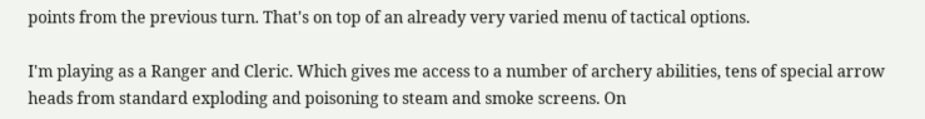points from the previous turn. That's on top of an already very varied menu of tactical options.

I'm playing as a Ranger and Cleric. Which gives me access to a number of archery abilities, tens of special arrow heads from standard exploding and poisoning to steam and smoke screens. On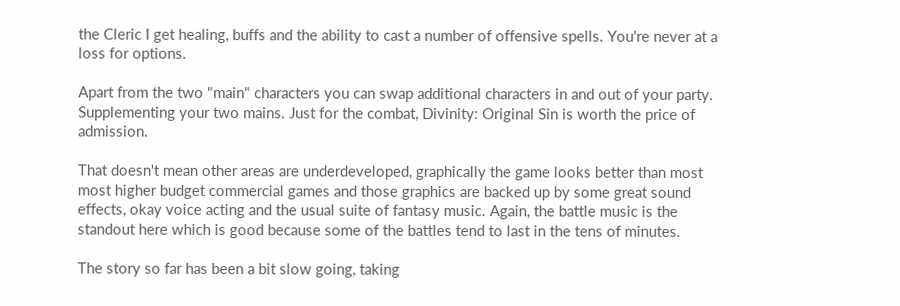the Cleric I get healing, buffs and the ability to cast a number of offensive spells. You're never at a loss for options.

Apart from the two "main" characters you can swap additional characters in and out of your party. Supplementing your two mains. Just for the combat, Divinity: Original Sin is worth the price of admission.

That doesn't mean other areas are underdeveloped, graphically the game looks better than most most higher budget commercial games and those graphics are backed up by some great sound effects, okay voice acting and the usual suite of fantasy music. Again, the battle music is the standout here which is good because some of the battles tend to last in the tens of minutes.

The story so far has been a bit slow going, taking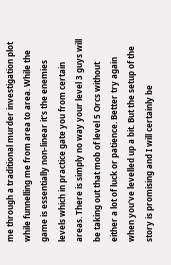me through a traditional murder investigation plot while funnelling me from area to area. While the game is essentially non-linear it's the enemies levels which in practice gate you from certain areas. There is simply no way your level 3 guys will be taking out that mob of level 5 Orcs without either a lot of luck or patience. Better try again when you've levelled up a bit. But the setup of the story is promising and I will certainly be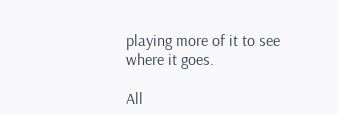playing more of it to see where it goes.

All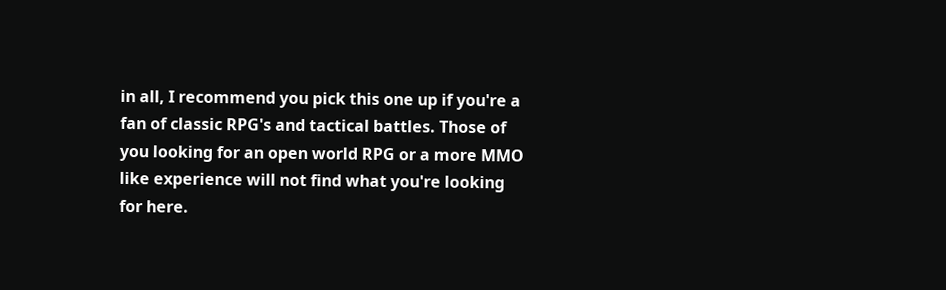in all, I recommend you pick this one up if you're a fan of classic RPG's and tactical battles. Those of you looking for an open world RPG or a more MMO like experience will not find what you're looking for here.